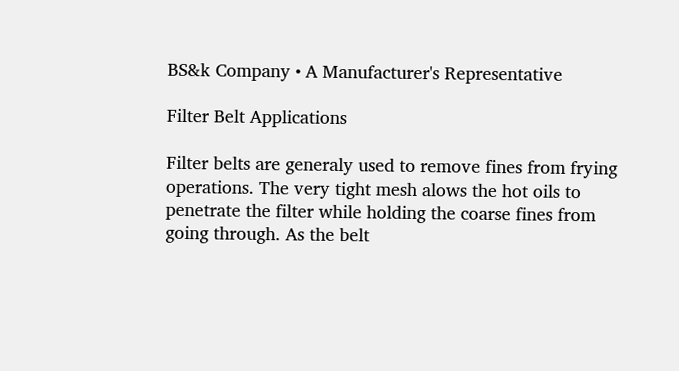BS&k Company • A Manufacturer's Representative

Filter Belt Applications

Filter belts are generaly used to remove fines from frying operations. The very tight mesh alows the hot oils to penetrate the filter while holding the coarse fines from going through. As the belt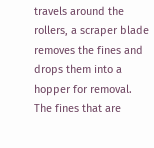travels around the rollers, a scraper blade removes the fines and drops them into a hopper for removal. The fines that are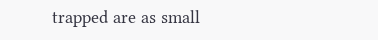trapped are as small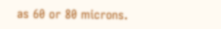as 60 or 80 microns.